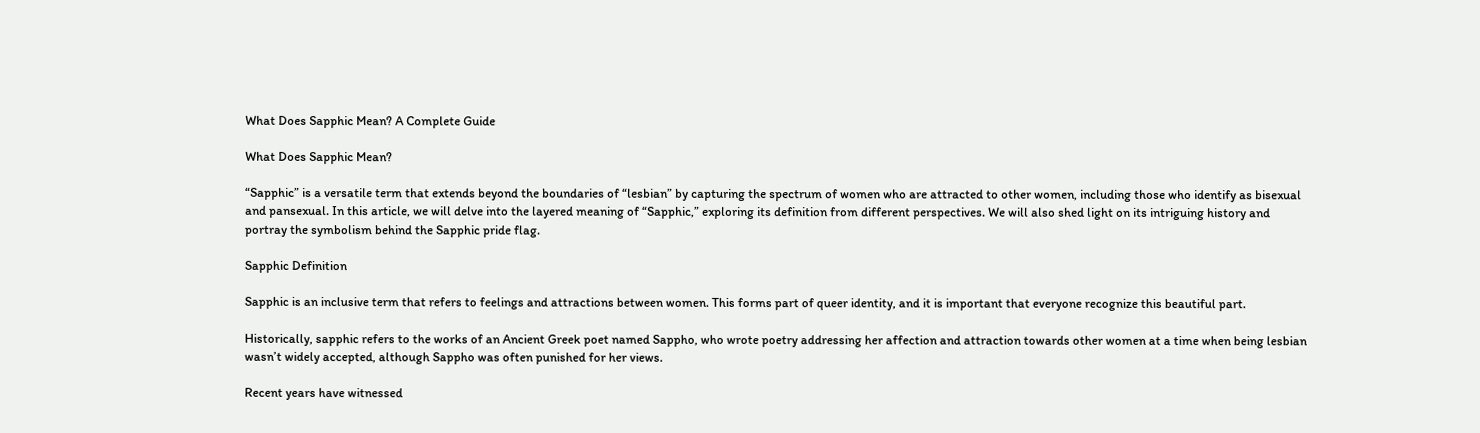What Does Sapphic Mean? A Complete Guide

What Does Sapphic Mean?

“Sapphic” is a versatile term that extends beyond the boundaries of “lesbian” by capturing the spectrum of women who are attracted to other women, including those who identify as bisexual and pansexual. In this article, we will delve into the layered meaning of “Sapphic,” exploring its definition from different perspectives. We will also shed light on its intriguing history and portray the symbolism behind the Sapphic pride flag.

Sapphic Definition

Sapphic is an inclusive term that refers to feelings and attractions between women. This forms part of queer identity, and it is important that everyone recognize this beautiful part.

Historically, sapphic refers to the works of an Ancient Greek poet named Sappho, who wrote poetry addressing her affection and attraction towards other women at a time when being lesbian wasn’t widely accepted, although Sappho was often punished for her views.

Recent years have witnessed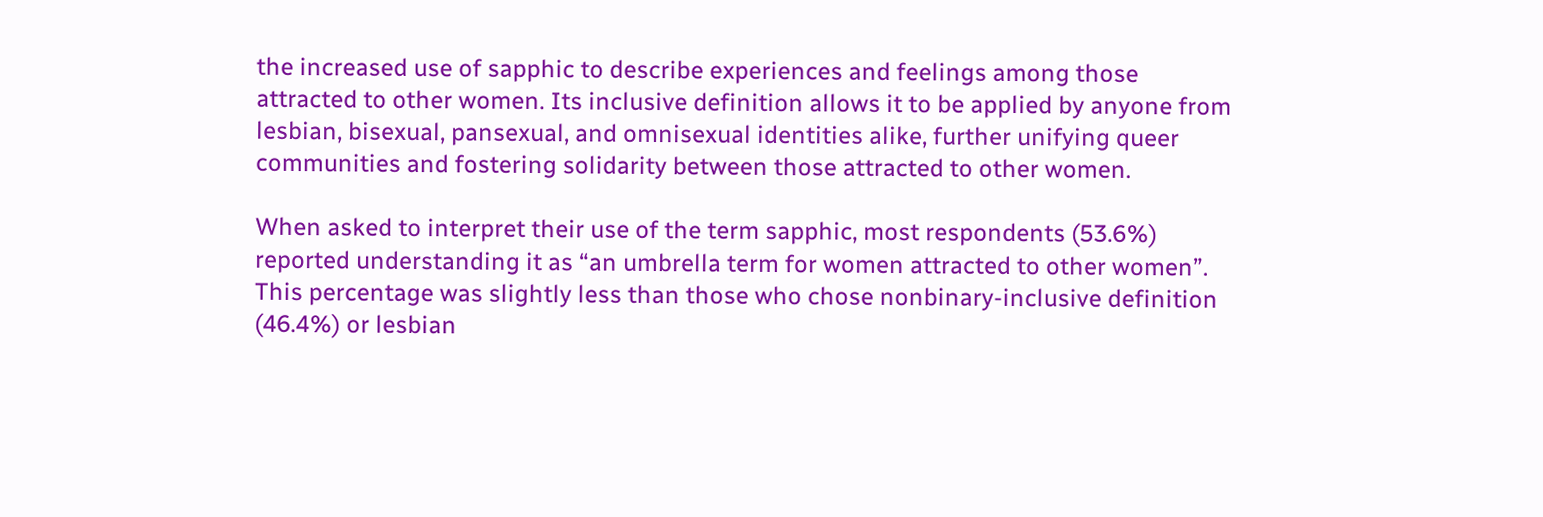the increased use of sapphic to describe experiences and feelings among those attracted to other women. Its inclusive definition allows it to be applied by anyone from lesbian, bisexual, pansexual, and omnisexual identities alike, further unifying queer communities and fostering solidarity between those attracted to other women.

When asked to interpret their use of the term sapphic, most respondents (53.6%) reported understanding it as “an umbrella term for women attracted to other women”. This percentage was slightly less than those who chose nonbinary-inclusive definition (46.4%) or lesbian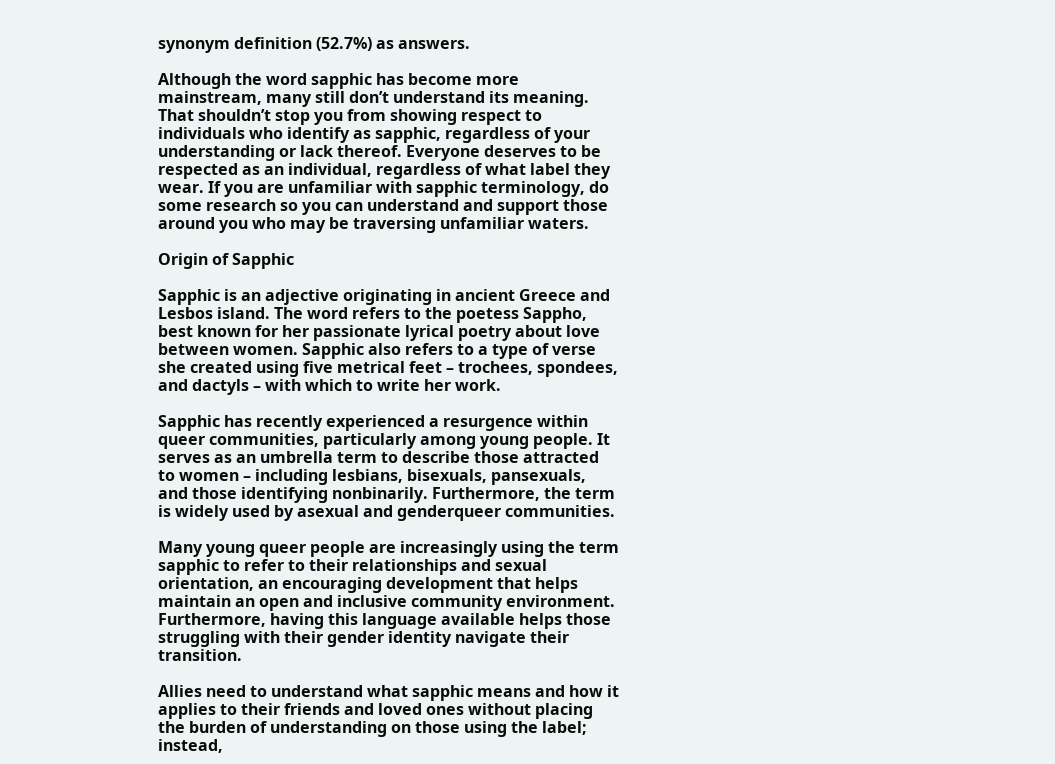synonym definition (52.7%) as answers.

Although the word sapphic has become more mainstream, many still don’t understand its meaning. That shouldn’t stop you from showing respect to individuals who identify as sapphic, regardless of your understanding or lack thereof. Everyone deserves to be respected as an individual, regardless of what label they wear. If you are unfamiliar with sapphic terminology, do some research so you can understand and support those around you who may be traversing unfamiliar waters.

Origin of Sapphic

Sapphic is an adjective originating in ancient Greece and Lesbos island. The word refers to the poetess Sappho, best known for her passionate lyrical poetry about love between women. Sapphic also refers to a type of verse she created using five metrical feet – trochees, spondees, and dactyls – with which to write her work.

Sapphic has recently experienced a resurgence within queer communities, particularly among young people. It serves as an umbrella term to describe those attracted to women – including lesbians, bisexuals, pansexuals, and those identifying nonbinarily. Furthermore, the term is widely used by asexual and genderqueer communities.

Many young queer people are increasingly using the term sapphic to refer to their relationships and sexual orientation, an encouraging development that helps maintain an open and inclusive community environment. Furthermore, having this language available helps those struggling with their gender identity navigate their transition.

Allies need to understand what sapphic means and how it applies to their friends and loved ones without placing the burden of understanding on those using the label; instead,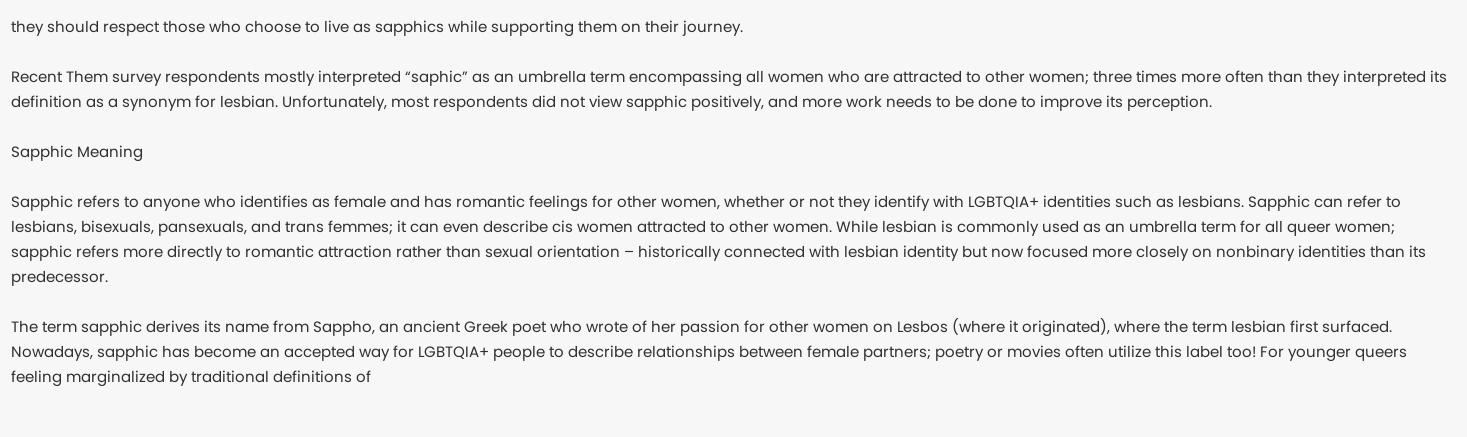they should respect those who choose to live as sapphics while supporting them on their journey.

Recent Them survey respondents mostly interpreted “saphic” as an umbrella term encompassing all women who are attracted to other women; three times more often than they interpreted its definition as a synonym for lesbian. Unfortunately, most respondents did not view sapphic positively, and more work needs to be done to improve its perception.

Sapphic Meaning

Sapphic refers to anyone who identifies as female and has romantic feelings for other women, whether or not they identify with LGBTQIA+ identities such as lesbians. Sapphic can refer to lesbians, bisexuals, pansexuals, and trans femmes; it can even describe cis women attracted to other women. While lesbian is commonly used as an umbrella term for all queer women; sapphic refers more directly to romantic attraction rather than sexual orientation – historically connected with lesbian identity but now focused more closely on nonbinary identities than its predecessor.

The term sapphic derives its name from Sappho, an ancient Greek poet who wrote of her passion for other women on Lesbos (where it originated), where the term lesbian first surfaced. Nowadays, sapphic has become an accepted way for LGBTQIA+ people to describe relationships between female partners; poetry or movies often utilize this label too! For younger queers feeling marginalized by traditional definitions of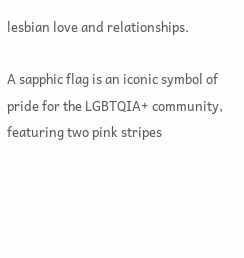lesbian love and relationships.

A sapphic flag is an iconic symbol of pride for the LGBTQIA+ community, featuring two pink stripes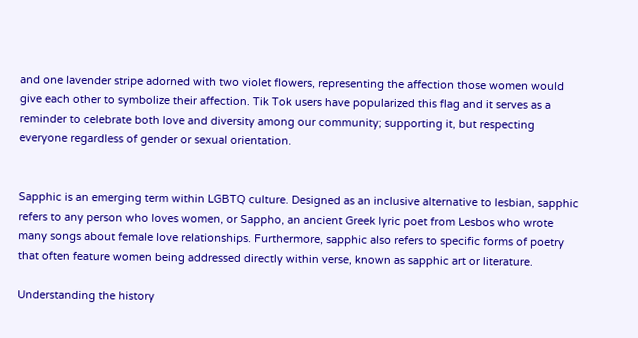and one lavender stripe adorned with two violet flowers, representing the affection those women would give each other to symbolize their affection. Tik Tok users have popularized this flag and it serves as a reminder to celebrate both love and diversity among our community; supporting it, but respecting everyone regardless of gender or sexual orientation.


Sapphic is an emerging term within LGBTQ culture. Designed as an inclusive alternative to lesbian, sapphic refers to any person who loves women, or Sappho, an ancient Greek lyric poet from Lesbos who wrote many songs about female love relationships. Furthermore, sapphic also refers to specific forms of poetry that often feature women being addressed directly within verse, known as sapphic art or literature.

Understanding the history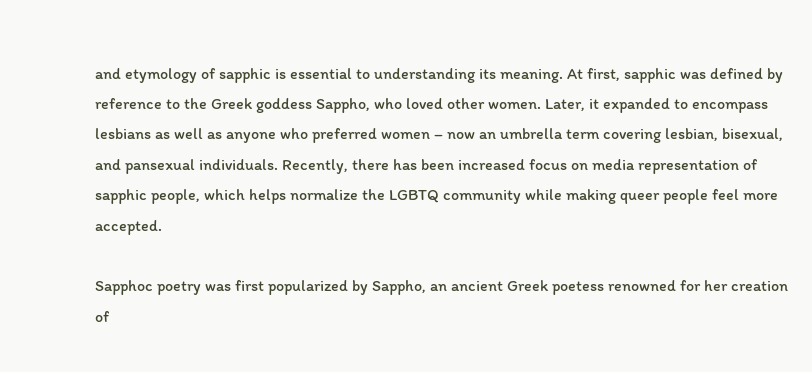and etymology of sapphic is essential to understanding its meaning. At first, sapphic was defined by reference to the Greek goddess Sappho, who loved other women. Later, it expanded to encompass lesbians as well as anyone who preferred women – now an umbrella term covering lesbian, bisexual, and pansexual individuals. Recently, there has been increased focus on media representation of sapphic people, which helps normalize the LGBTQ community while making queer people feel more accepted.

Sapphoc poetry was first popularized by Sappho, an ancient Greek poetess renowned for her creation of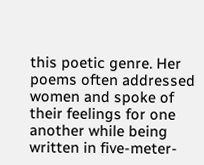this poetic genre. Her poems often addressed women and spoke of their feelings for one another while being written in five-meter-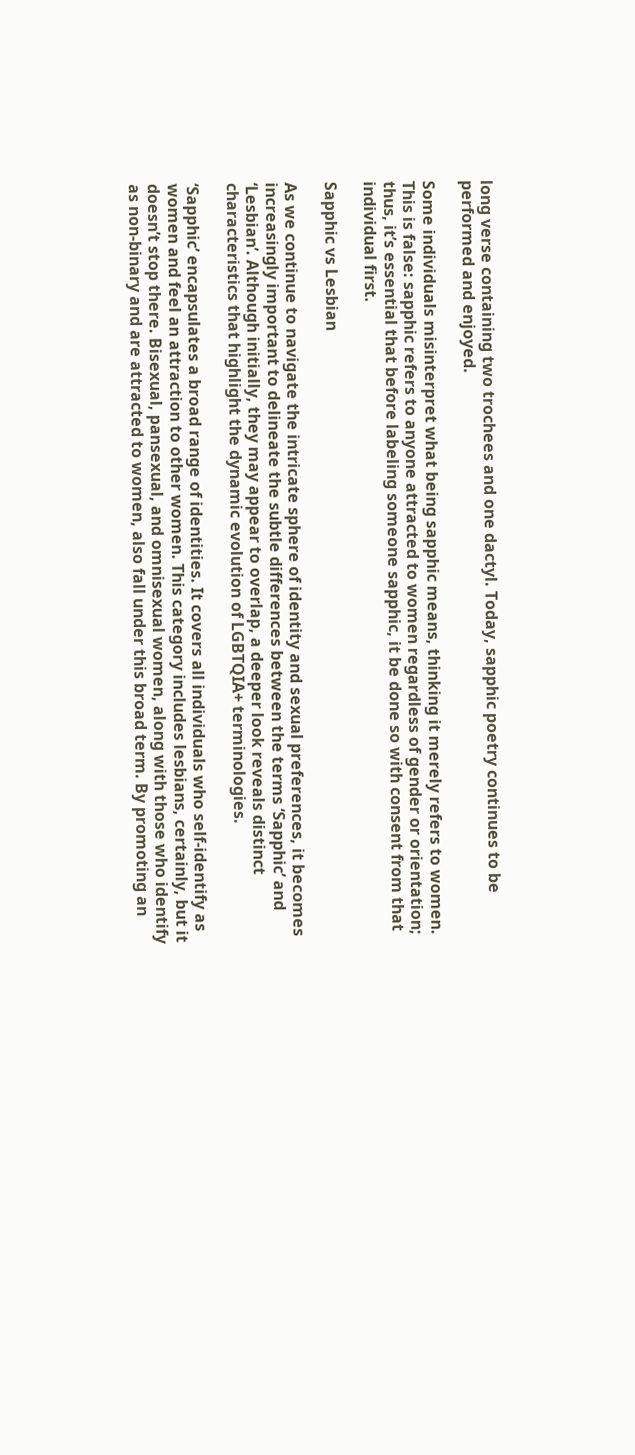long verse containing two trochees and one dactyl. Today, sapphic poetry continues to be performed and enjoyed.

Some individuals misinterpret what being sapphic means, thinking it merely refers to women. This is false: sapphic refers to anyone attracted to women regardless of gender or orientation; thus, it’s essential that before labeling someone sapphic, it be done so with consent from that individual first.

Sapphic vs Lesbian

As we continue to navigate the intricate sphere of identity and sexual preferences, it becomes increasingly important to delineate the subtle differences between the terms ‘Sapphic’ and ‘Lesbian’. Although initially, they may appear to overlap, a deeper look reveals distinct characteristics that highlight the dynamic evolution of LGBTQIA+ terminologies.

‘Sapphic’ encapsulates a broad range of identities. It covers all individuals who self-identify as women and feel an attraction to other women. This category includes lesbians, certainly, but it doesn’t stop there. Bisexual, pansexual, and omnisexual women, along with those who identify as non-binary and are attracted to women, also fall under this broad term. By promoting an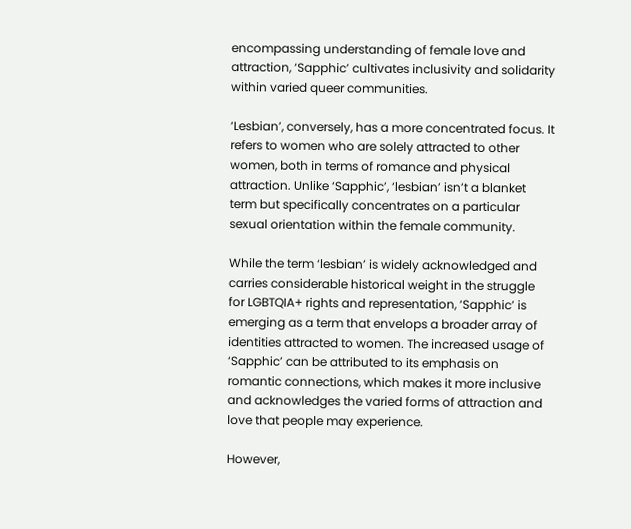encompassing understanding of female love and attraction, ‘Sapphic’ cultivates inclusivity and solidarity within varied queer communities.

‘Lesbian’, conversely, has a more concentrated focus. It refers to women who are solely attracted to other women, both in terms of romance and physical attraction. Unlike ‘Sapphic’, ‘lesbian’ isn’t a blanket term but specifically concentrates on a particular sexual orientation within the female community.

While the term ‘lesbian’ is widely acknowledged and carries considerable historical weight in the struggle for LGBTQIA+ rights and representation, ‘Sapphic’ is emerging as a term that envelops a broader array of identities attracted to women. The increased usage of ‘Sapphic’ can be attributed to its emphasis on romantic connections, which makes it more inclusive and acknowledges the varied forms of attraction and love that people may experience.

However,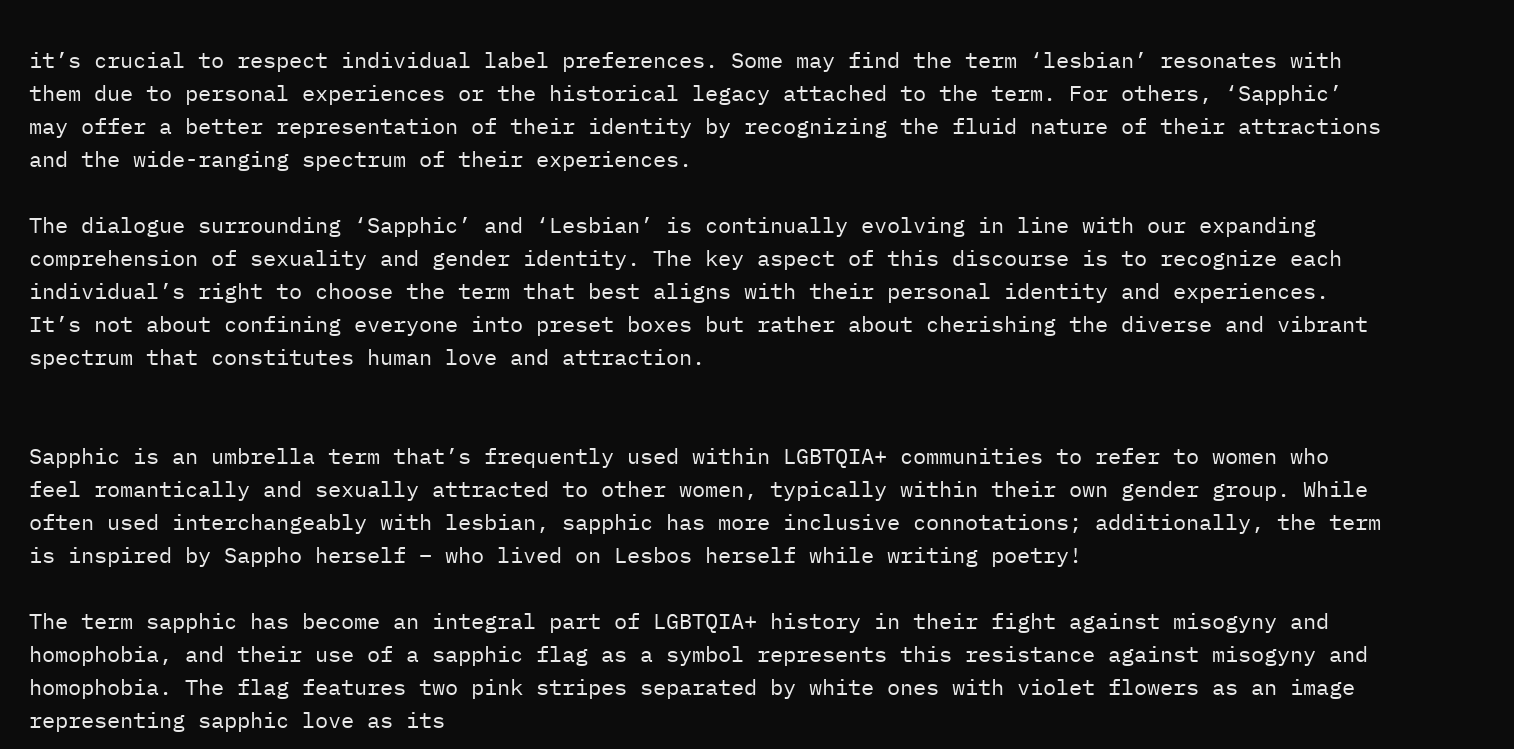it’s crucial to respect individual label preferences. Some may find the term ‘lesbian’ resonates with them due to personal experiences or the historical legacy attached to the term. For others, ‘Sapphic’ may offer a better representation of their identity by recognizing the fluid nature of their attractions and the wide-ranging spectrum of their experiences.

The dialogue surrounding ‘Sapphic’ and ‘Lesbian’ is continually evolving in line with our expanding comprehension of sexuality and gender identity. The key aspect of this discourse is to recognize each individual’s right to choose the term that best aligns with their personal identity and experiences. It’s not about confining everyone into preset boxes but rather about cherishing the diverse and vibrant spectrum that constitutes human love and attraction.


Sapphic is an umbrella term that’s frequently used within LGBTQIA+ communities to refer to women who feel romantically and sexually attracted to other women, typically within their own gender group. While often used interchangeably with lesbian, sapphic has more inclusive connotations; additionally, the term is inspired by Sappho herself – who lived on Lesbos herself while writing poetry!

The term sapphic has become an integral part of LGBTQIA+ history in their fight against misogyny and homophobia, and their use of a sapphic flag as a symbol represents this resistance against misogyny and homophobia. The flag features two pink stripes separated by white ones with violet flowers as an image representing sapphic love as its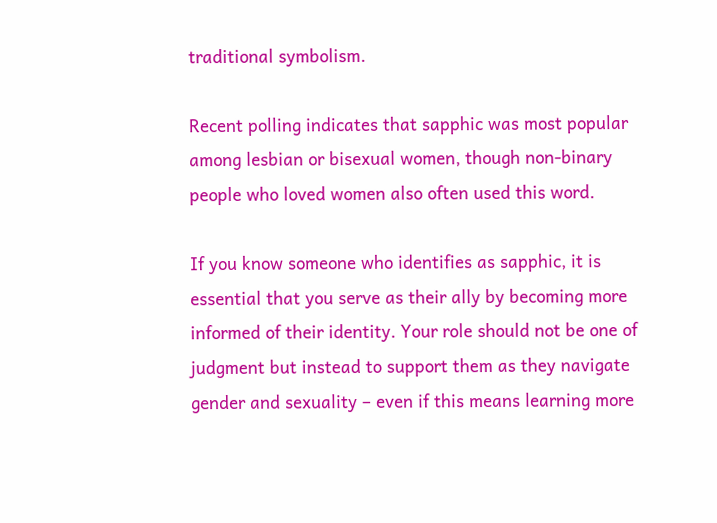traditional symbolism.

Recent polling indicates that sapphic was most popular among lesbian or bisexual women, though non-binary people who loved women also often used this word.

If you know someone who identifies as sapphic, it is essential that you serve as their ally by becoming more informed of their identity. Your role should not be one of judgment but instead to support them as they navigate gender and sexuality – even if this means learning more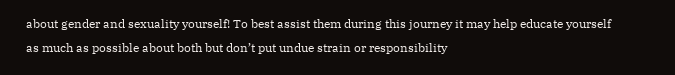about gender and sexuality yourself! To best assist them during this journey it may help educate yourself as much as possible about both but don’t put undue strain or responsibility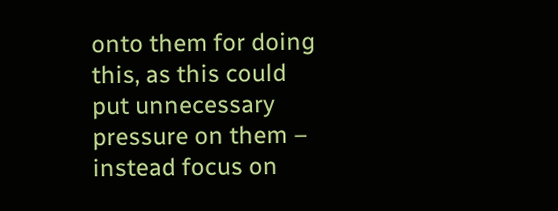onto them for doing this, as this could put unnecessary pressure on them – instead focus on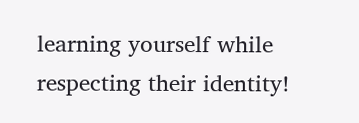learning yourself while respecting their identity!